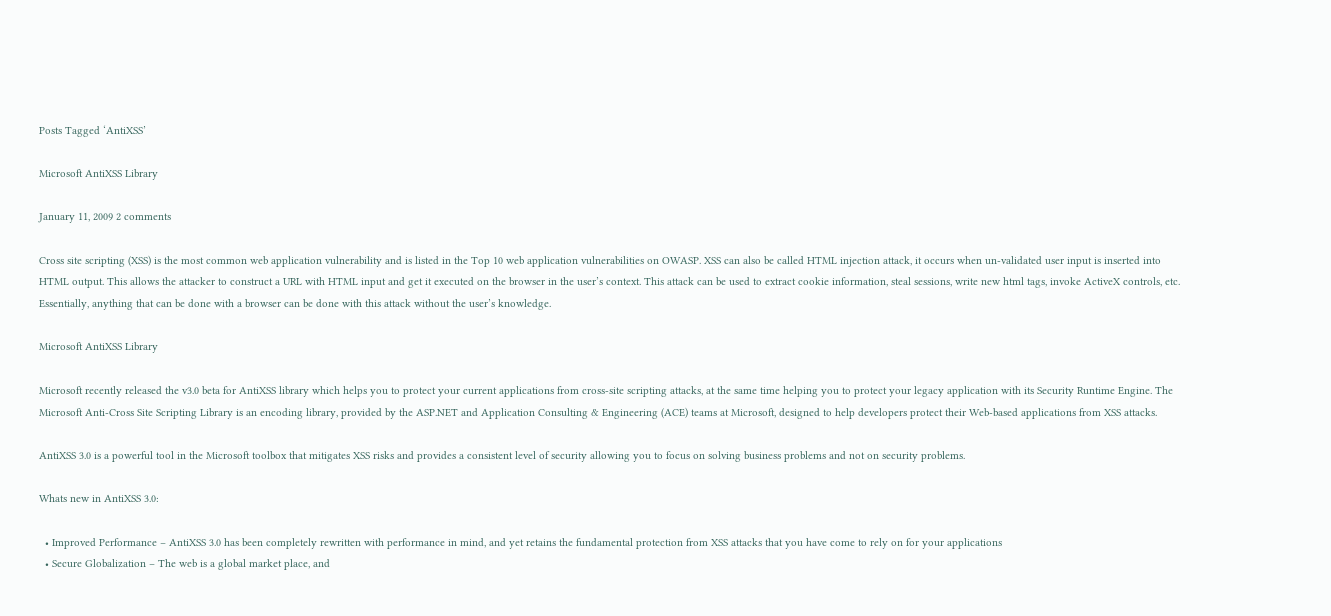Posts Tagged ‘AntiXSS’

Microsoft AntiXSS Library

January 11, 2009 2 comments

Cross site scripting (XSS) is the most common web application vulnerability and is listed in the Top 10 web application vulnerabilities on OWASP. XSS can also be called HTML injection attack, it occurs when un-validated user input is inserted into HTML output. This allows the attacker to construct a URL with HTML input and get it executed on the browser in the user’s context. This attack can be used to extract cookie information, steal sessions, write new html tags, invoke ActiveX controls, etc. Essentially, anything that can be done with a browser can be done with this attack without the user’s knowledge.

Microsoft AntiXSS Library

Microsoft recently released the v3.0 beta for AntiXSS library which helps you to protect your current applications from cross-site scripting attacks, at the same time helping you to protect your legacy application with its Security Runtime Engine. The Microsoft Anti-Cross Site Scripting Library is an encoding library, provided by the ASP.NET and Application Consulting & Engineering (ACE) teams at Microsoft, designed to help developers protect their Web-based applications from XSS attacks.

AntiXSS 3.0 is a powerful tool in the Microsoft toolbox that mitigates XSS risks and provides a consistent level of security allowing you to focus on solving business problems and not on security problems.

Whats new in AntiXSS 3.0:

  • Improved Performance – AntiXSS 3.0 has been completely rewritten with performance in mind, and yet retains the fundamental protection from XSS attacks that you have come to rely on for your applications
  • Secure Globalization – The web is a global market place, and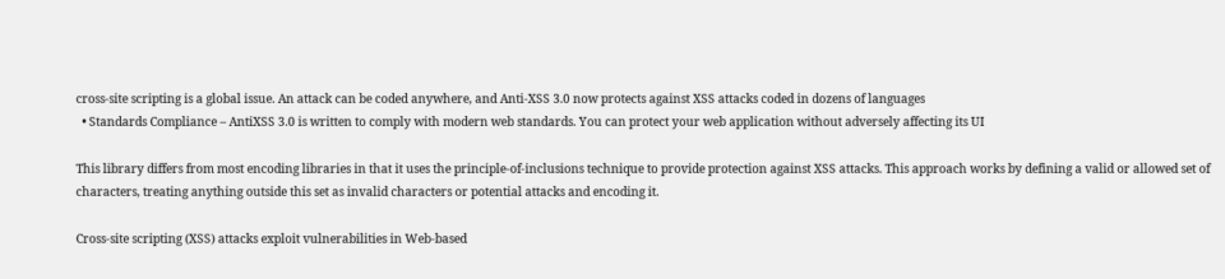cross-site scripting is a global issue. An attack can be coded anywhere, and Anti-XSS 3.0 now protects against XSS attacks coded in dozens of languages
  • Standards Compliance – AntiXSS 3.0 is written to comply with modern web standards. You can protect your web application without adversely affecting its UI

This library differs from most encoding libraries in that it uses the principle-of-inclusions technique to provide protection against XSS attacks. This approach works by defining a valid or allowed set of characters, treating anything outside this set as invalid characters or potential attacks and encoding it.

Cross-site scripting (XSS) attacks exploit vulnerabilities in Web-based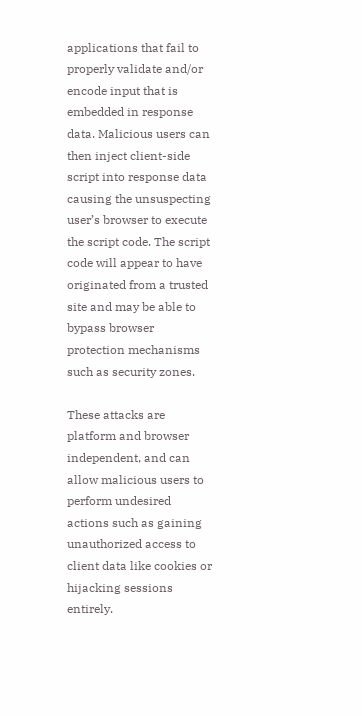applications that fail to properly validate and/or encode input that is embedded in response data. Malicious users can then inject client-side script into response data causing the unsuspecting user’s browser to execute the script code. The script code will appear to have originated from a trusted site and may be able to bypass browser protection mechanisms such as security zones.

These attacks are platform and browser independent, and can allow malicious users to perform undesired actions such as gaining unauthorized access to client data like cookies or hijacking sessions entirely.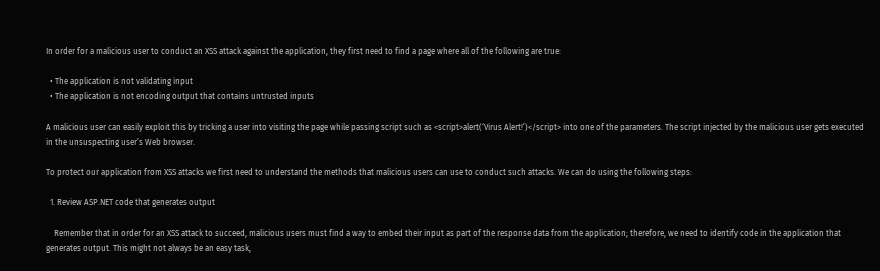In order for a malicious user to conduct an XSS attack against the application, they first need to find a page where all of the following are true:

  • The application is not validating input
  • The application is not encoding output that contains untrusted inputs

A malicious user can easily exploit this by tricking a user into visiting the page while passing script such as <script>alert(‘Virus Alert!’)</script> into one of the parameters. The script injected by the malicious user gets executed in the unsuspecting user’s Web browser.

To protect our application from XSS attacks we first need to understand the methods that malicious users can use to conduct such attacks. We can do using the following steps:

  1. Review ASP.NET code that generates output

    Remember that in order for an XSS attack to succeed, malicious users must find a way to embed their input as part of the response data from the application; therefore, we need to identify code in the application that generates output. This might not always be an easy task,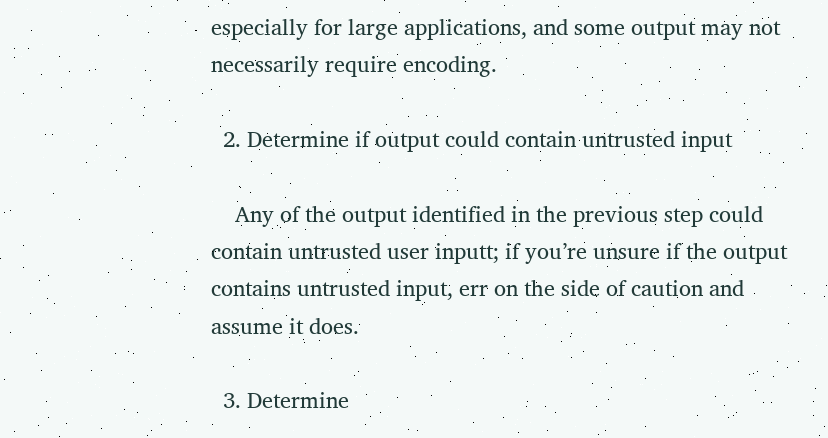especially for large applications, and some output may not necessarily require encoding.

  2. Determine if output could contain untrusted input

    Any of the output identified in the previous step could contain untrusted user inputt; if you’re unsure if the output contains untrusted input, err on the side of caution and assume it does.

  3. Determine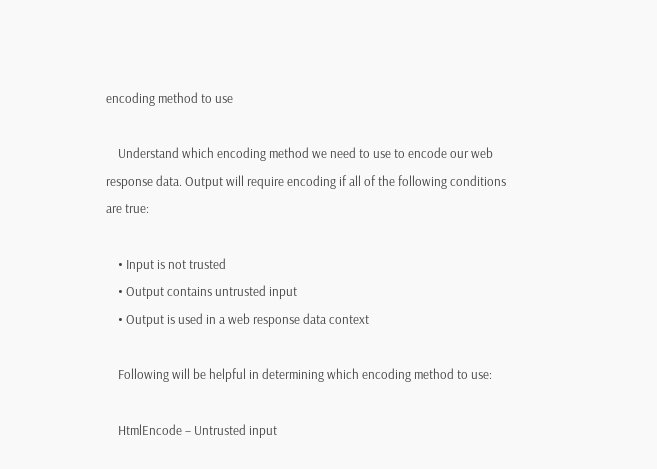encoding method to use

    Understand which encoding method we need to use to encode our web response data. Output will require encoding if all of the following conditions are true:

    • Input is not trusted
    • Output contains untrusted input
    • Output is used in a web response data context

    Following will be helpful in determining which encoding method to use:

    HtmlEncode – Untrusted input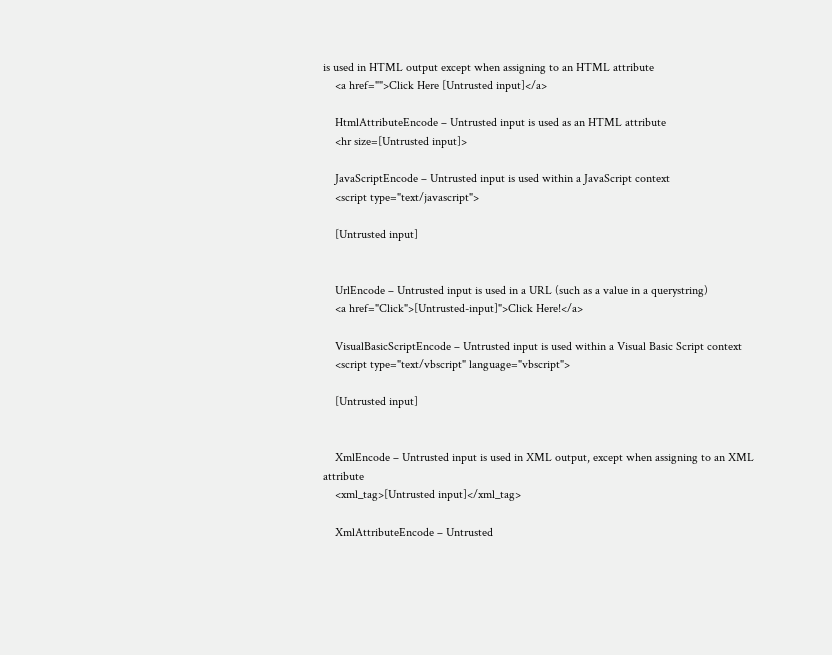is used in HTML output except when assigning to an HTML attribute
    <a href="">Click Here [Untrusted input]</a>

    HtmlAttributeEncode – Untrusted input is used as an HTML attribute
    <hr size=[Untrusted input]>

    JavaScriptEncode – Untrusted input is used within a JavaScript context
    <script type="text/javascript">

    [Untrusted input]


    UrlEncode – Untrusted input is used in a URL (such as a value in a querystring)
    <a href="Click">[Untrusted-input]">Click Here!</a>

    VisualBasicScriptEncode – Untrusted input is used within a Visual Basic Script context
    <script type="text/vbscript" language="vbscript">

    [Untrusted input]


    XmlEncode – Untrusted input is used in XML output, except when assigning to an XML attribute
    <xml_tag>[Untrusted input]</xml_tag>

    XmlAttributeEncode – Untrusted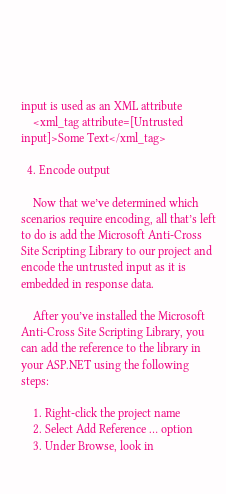input is used as an XML attribute
    <xml_tag attribute=[Untrusted input]>Some Text</xml_tag>

  4. Encode output

    Now that we’ve determined which scenarios require encoding, all that’s left to do is add the Microsoft Anti-Cross Site Scripting Library to our project and encode the untrusted input as it is embedded in response data.

    After you’ve installed the Microsoft Anti-Cross Site Scripting Library, you can add the reference to the library in your ASP.NET using the following steps:

    1. Right-click the project name
    2. Select Add Reference … option
    3. Under Browse, look in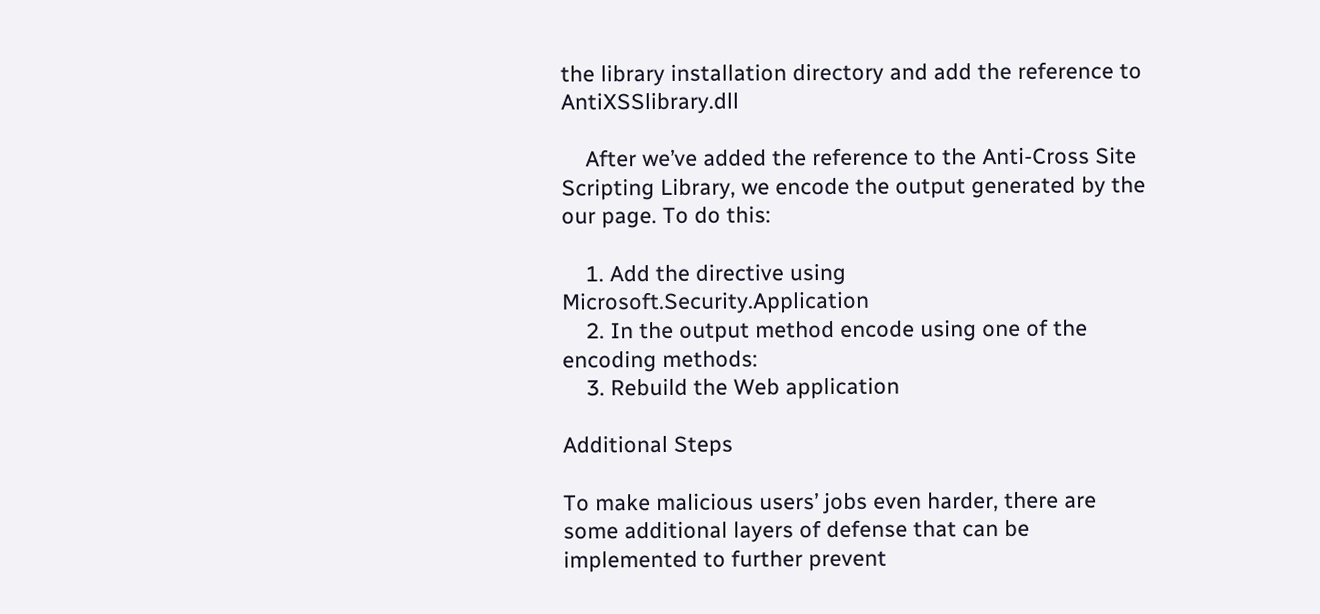the library installation directory and add the reference to AntiXSSlibrary.dll

    After we’ve added the reference to the Anti-Cross Site Scripting Library, we encode the output generated by the our page. To do this:

    1. Add the directive using Microsoft.Security.Application
    2. In the output method encode using one of the encoding methods:
    3. Rebuild the Web application

Additional Steps

To make malicious users’ jobs even harder, there are some additional layers of defense that can be implemented to further prevent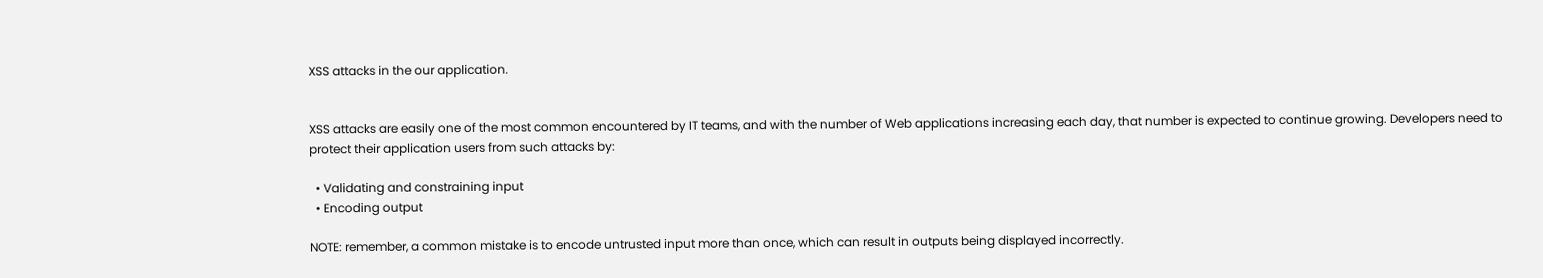XSS attacks in the our application.


XSS attacks are easily one of the most common encountered by IT teams, and with the number of Web applications increasing each day, that number is expected to continue growing. Developers need to protect their application users from such attacks by:

  • Validating and constraining input
  • Encoding output

NOTE: remember, a common mistake is to encode untrusted input more than once, which can result in outputs being displayed incorrectly.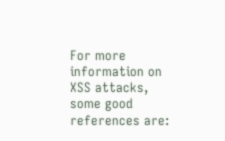For more information on XSS attacks, some good references are: